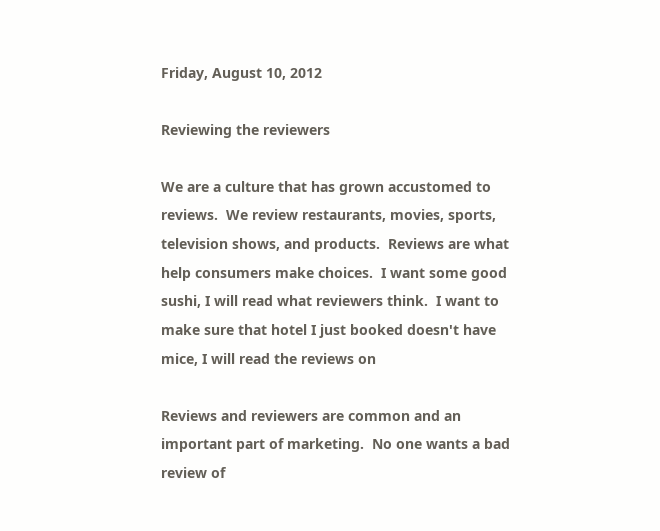Friday, August 10, 2012

Reviewing the reviewers

We are a culture that has grown accustomed to reviews.  We review restaurants, movies, sports, television shows, and products.  Reviews are what help consumers make choices.  I want some good sushi, I will read what reviewers think.  I want to make sure that hotel I just booked doesn't have mice, I will read the reviews on

Reviews and reviewers are common and an important part of marketing.  No one wants a bad review of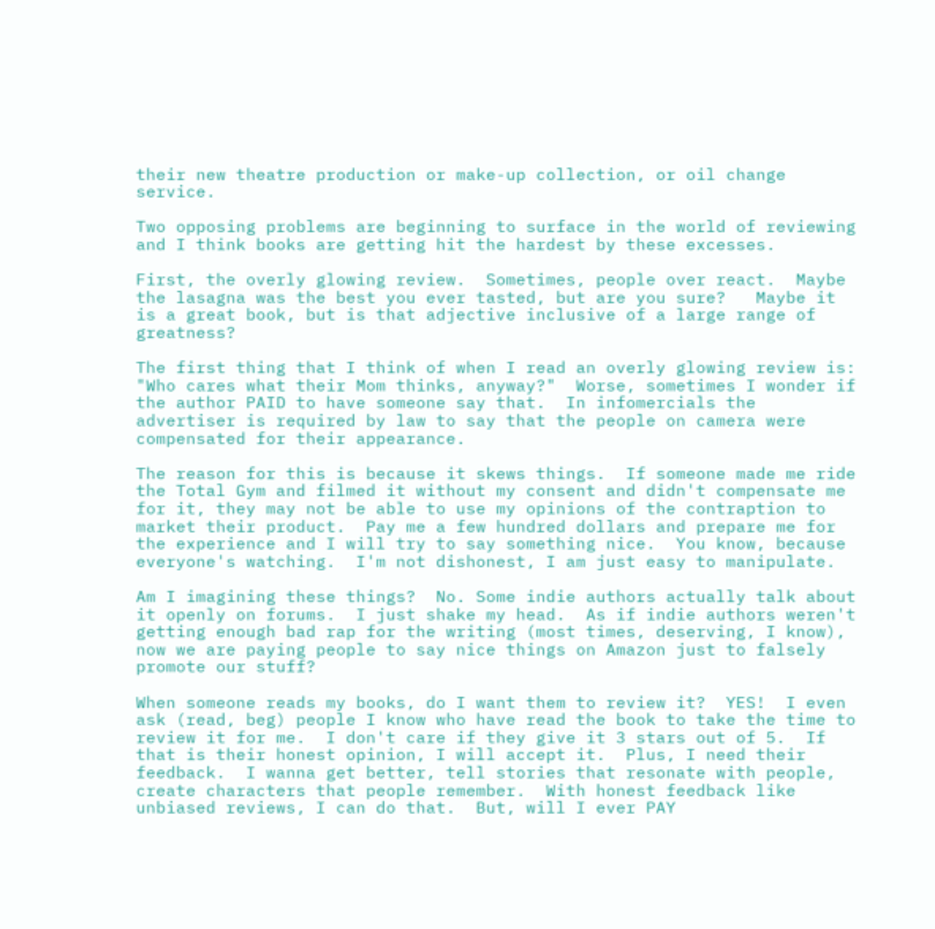their new theatre production or make-up collection, or oil change service.

Two opposing problems are beginning to surface in the world of reviewing and I think books are getting hit the hardest by these excesses.

First, the overly glowing review.  Sometimes, people over react.  Maybe the lasagna was the best you ever tasted, but are you sure?   Maybe it is a great book, but is that adjective inclusive of a large range of greatness?

The first thing that I think of when I read an overly glowing review is:  "Who cares what their Mom thinks, anyway?"  Worse, sometimes I wonder if the author PAID to have someone say that.  In infomercials the advertiser is required by law to say that the people on camera were compensated for their appearance.

The reason for this is because it skews things.  If someone made me ride the Total Gym and filmed it without my consent and didn't compensate me for it, they may not be able to use my opinions of the contraption to market their product.  Pay me a few hundred dollars and prepare me for the experience and I will try to say something nice.  You know, because everyone's watching.  I'm not dishonest, I am just easy to manipulate.

Am I imagining these things?  No. Some indie authors actually talk about it openly on forums.  I just shake my head.  As if indie authors weren't getting enough bad rap for the writing (most times, deserving, I know), now we are paying people to say nice things on Amazon just to falsely promote our stuff?

When someone reads my books, do I want them to review it?  YES!  I even ask (read, beg) people I know who have read the book to take the time to review it for me.  I don't care if they give it 3 stars out of 5.  If that is their honest opinion, I will accept it.  Plus, I need their feedback.  I wanna get better, tell stories that resonate with people, create characters that people remember.  With honest feedback like unbiased reviews, I can do that.  But, will I ever PAY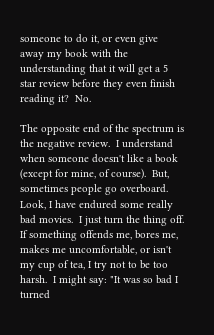someone to do it, or even give away my book with the understanding that it will get a 5 star review before they even finish reading it?  No.

The opposite end of the spectrum is the negative review.  I understand when someone doesn't like a book (except for mine, of course).  But, sometimes people go overboard.  Look, I have endured some really bad movies.  I just turn the thing off.  If something offends me, bores me, makes me uncomfortable, or isn't my cup of tea, I try not to be too harsh.  I might say: "It was so bad I turned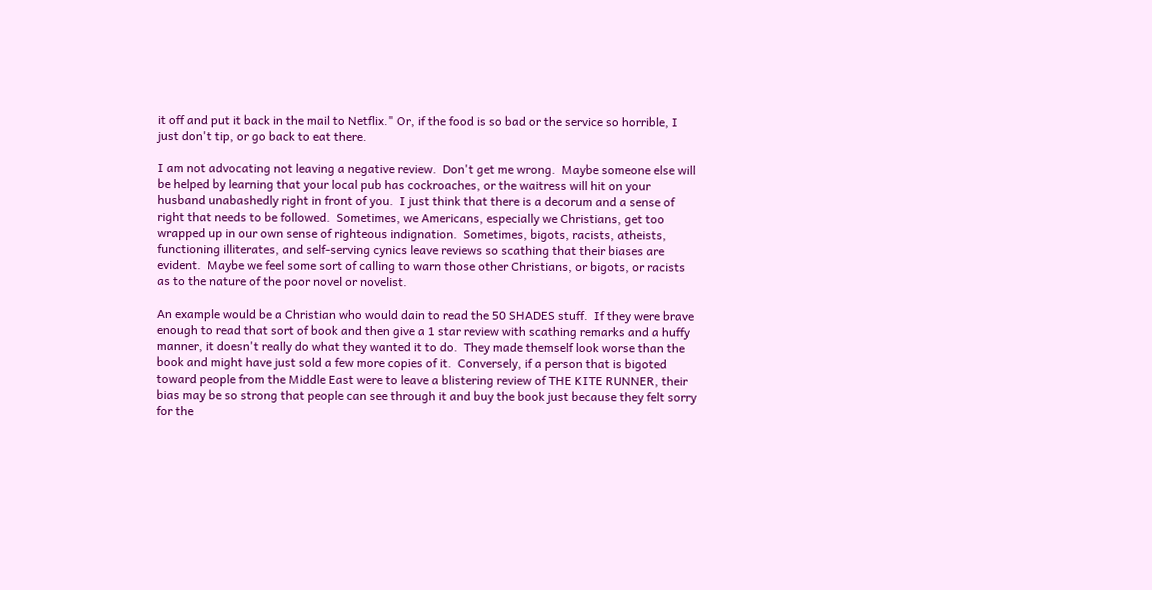it off and put it back in the mail to Netflix." Or, if the food is so bad or the service so horrible, I just don't tip, or go back to eat there.

I am not advocating not leaving a negative review.  Don't get me wrong.  Maybe someone else will be helped by learning that your local pub has cockroaches, or the waitress will hit on your husband unabashedly right in front of you.  I just think that there is a decorum and a sense of right that needs to be followed.  Sometimes, we Americans, especially we Christians, get too wrapped up in our own sense of righteous indignation.  Sometimes, bigots, racists, atheists, functioning illiterates, and self-serving cynics leave reviews so scathing that their biases are evident.  Maybe we feel some sort of calling to warn those other Christians, or bigots, or racists as to the nature of the poor novel or novelist.

An example would be a Christian who would dain to read the 50 SHADES stuff.  If they were brave enough to read that sort of book and then give a 1 star review with scathing remarks and a huffy manner, it doesn't really do what they wanted it to do.  They made themself look worse than the book and might have just sold a few more copies of it.  Conversely, if a person that is bigoted toward people from the Middle East were to leave a blistering review of THE KITE RUNNER, their bias may be so strong that people can see through it and buy the book just because they felt sorry for the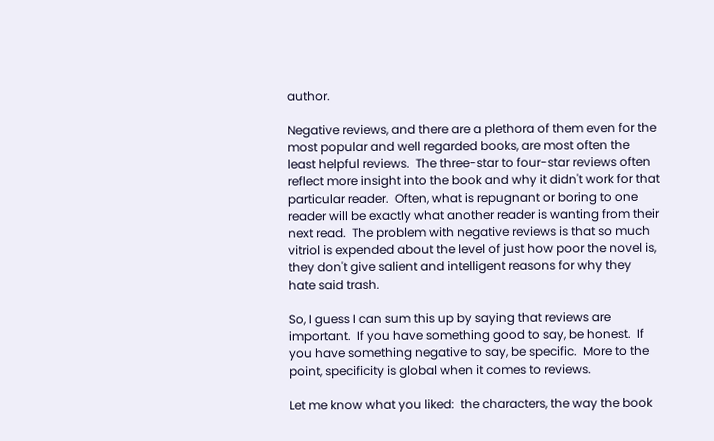author.

Negative reviews, and there are a plethora of them even for the most popular and well regarded books, are most often the least helpful reviews.  The three-star to four-star reviews often reflect more insight into the book and why it didn't work for that particular reader.  Often, what is repugnant or boring to one reader will be exactly what another reader is wanting from their next read.  The problem with negative reviews is that so much vitriol is expended about the level of just how poor the novel is, they don't give salient and intelligent reasons for why they hate said trash.

So, I guess I can sum this up by saying that reviews are important.  If you have something good to say, be honest.  If you have something negative to say, be specific.  More to the point, specificity is global when it comes to reviews.

Let me know what you liked:  the characters, the way the book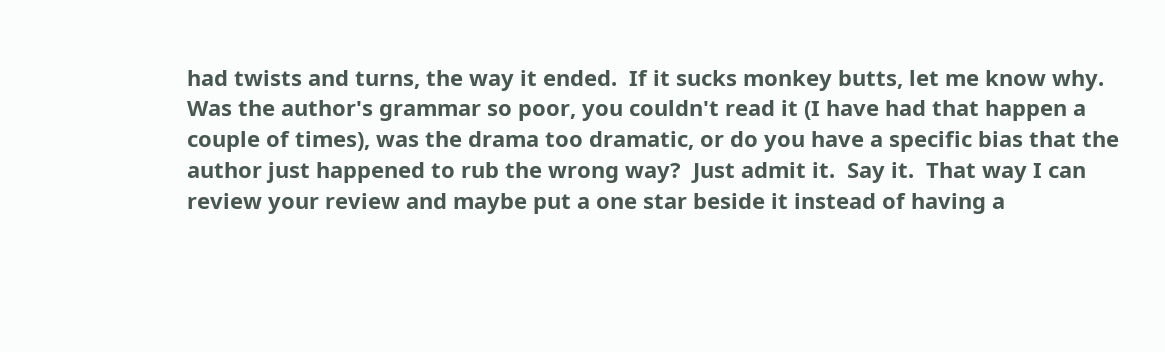had twists and turns, the way it ended.  If it sucks monkey butts, let me know why.  Was the author's grammar so poor, you couldn't read it (I have had that happen a couple of times), was the drama too dramatic, or do you have a specific bias that the author just happened to rub the wrong way?  Just admit it.  Say it.  That way I can review your review and maybe put a one star beside it instead of having a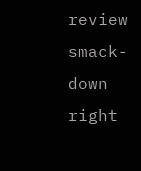review smack-down right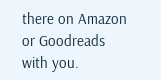there on Amazon or Goodreads with you.